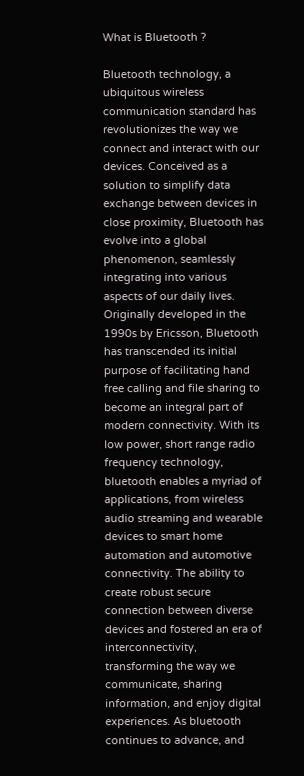What is Bluetooth ?

Bluetooth technology, a ubiquitous wireless communication standard has revolutionizes the way we connect and interact with our devices. Conceived as a solution to simplify data exchange between devices in close proximity, Bluetooth has evolve into a global phenomenon, seamlessly integrating into various aspects of our daily lives. Originally developed in the 1990s by Ericsson, Bluetooth has transcended its initial purpose of facilitating hand free calling and file sharing to become an integral part of modern connectivity. With its low power, short range radio frequency technology, bluetooth enables a myriad of applications, from wireless audio streaming and wearable devices to smart home automation and automotive connectivity. The ability to create robust secure connection between diverse devices and fostered an era of interconnectivity, transforming the way we communicate, sharing information, and enjoy digital experiences. As bluetooth continues to advance, and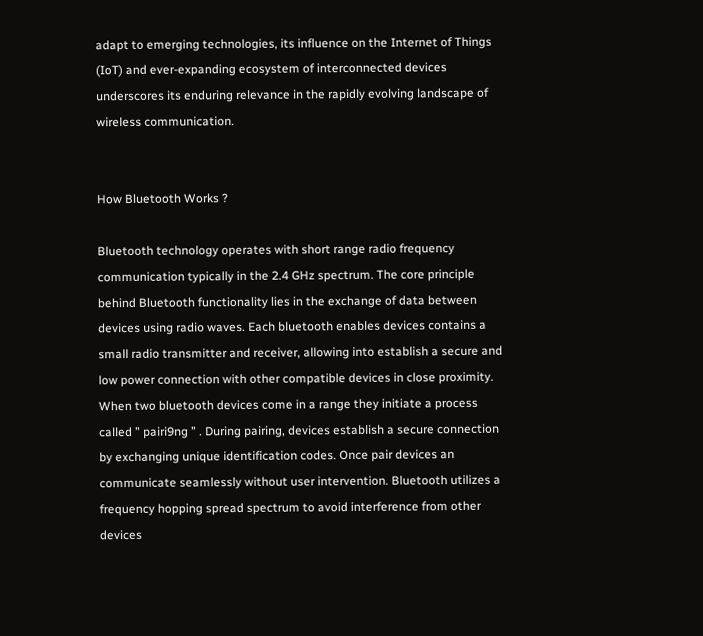adapt to emerging technologies, its influence on the Internet of Things (IoT) and ever-expanding ecosystem of interconnected devices underscores its enduring relevance in the rapidly evolving landscape of wireless communication.


How Bluetooth Works ?

Bluetooth technology operates with short range radio frequency communication typically in the 2.4 GHz spectrum. The core principle behind Bluetooth functionality lies in the exchange of data between devices using radio waves. Each bluetooth enables devices contains a small radio transmitter and receiver, allowing into establish a secure and low power connection with other compatible devices in close proximity. When two bluetooth devices come in a range they initiate a process called ” pairi9ng ” . During pairing, devices establish a secure connection by exchanging unique identification codes. Once pair devices an communicate seamlessly without user intervention. Bluetooth utilizes a frequency hopping spread spectrum to avoid interference from other devices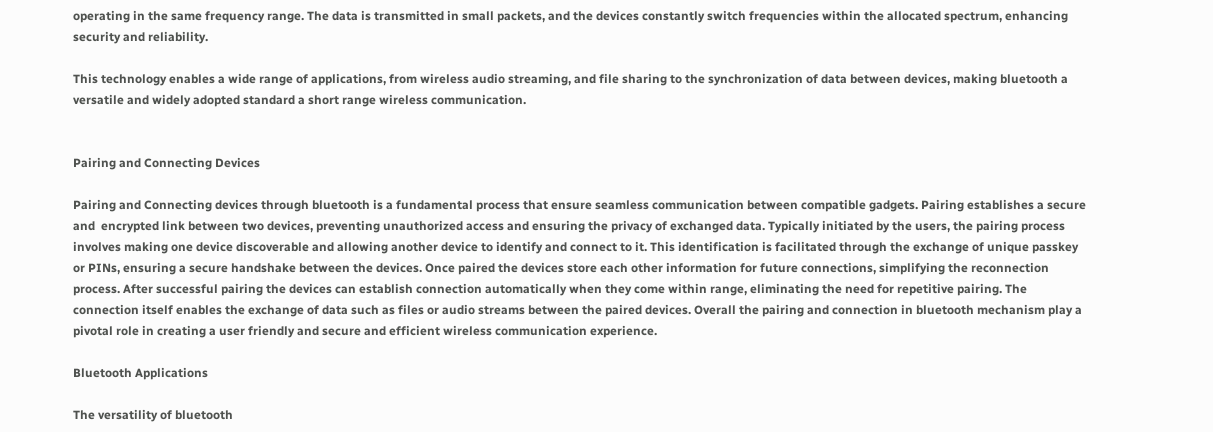operating in the same frequency range. The data is transmitted in small packets, and the devices constantly switch frequencies within the allocated spectrum, enhancing security and reliability.

This technology enables a wide range of applications, from wireless audio streaming, and file sharing to the synchronization of data between devices, making bluetooth a versatile and widely adopted standard a short range wireless communication.


Pairing and Connecting Devices

Pairing and Connecting devices through bluetooth is a fundamental process that ensure seamless communication between compatible gadgets. Pairing establishes a secure and  encrypted link between two devices, preventing unauthorized access and ensuring the privacy of exchanged data. Typically initiated by the users, the pairing process involves making one device discoverable and allowing another device to identify and connect to it. This identification is facilitated through the exchange of unique passkey or PINs, ensuring a secure handshake between the devices. Once paired the devices store each other information for future connections, simplifying the reconnection process. After successful pairing the devices can establish connection automatically when they come within range, eliminating the need for repetitive pairing. The connection itself enables the exchange of data such as files or audio streams between the paired devices. Overall the pairing and connection in bluetooth mechanism play a pivotal role in creating a user friendly and secure and efficient wireless communication experience.

Bluetooth Applications

The versatility of bluetooth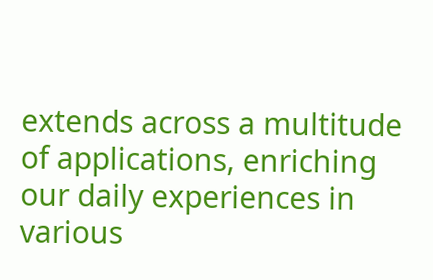extends across a multitude of applications, enriching our daily experiences in various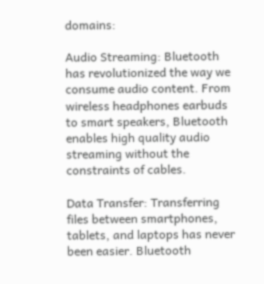domains:

Audio Streaming: Bluetooth has revolutionized the way we consume audio content. From wireless headphones earbuds to smart speakers, Bluetooth enables high quality audio streaming without the constraints of cables.

Data Transfer: Transferring files between smartphones, tablets, and laptops has never been easier. Bluetooth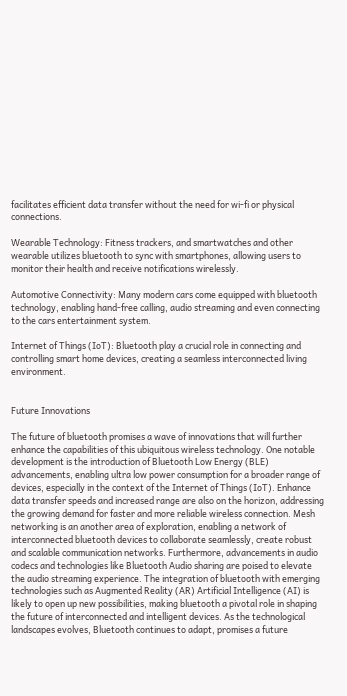facilitates efficient data transfer without the need for wi-fi or physical connections.

Wearable Technology: Fitness trackers, and smartwatches and other wearable utilizes bluetooth to sync with smartphones, allowing users to monitor their health and receive notifications wirelessly.

Automotive Connectivity: Many modern cars come equipped with bluetooth technology, enabling hand-free calling, audio streaming and even connecting to the cars entertainment system.

Internet of Things (IoT): Bluetooth play a crucial role in connecting and controlling smart home devices, creating a seamless interconnected living environment.


Future Innovations

The future of bluetooth promises a wave of innovations that will further enhance the capabilities of this ubiquitous wireless technology. One notable development is the introduction of Bluetooth Low Energy (BLE) advancements, enabling ultra low power consumption for a broader range of devices, especially in the context of the Internet of Things (IoT). Enhance data transfer speeds and increased range are also on the horizon, addressing the growing demand for faster and more reliable wireless connection. Mesh networking is an another area of exploration, enabling a network of interconnected bluetooth devices to collaborate seamlessly, create robust and scalable communication networks. Furthermore, advancements in audio codecs and technologies like Bluetooth Audio sharing are poised to elevate the audio streaming experience. The integration of bluetooth with emerging technologies such as Augmented Reality (AR) Artificial Intelligence (AI) is likely to open up new possibilities, making bluetooth a pivotal role in shaping the future of interconnected and intelligent devices. As the technological landscapes evolves, Bluetooth continues to adapt, promises a future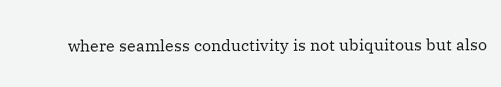where seamless conductivity is not ubiquitous but also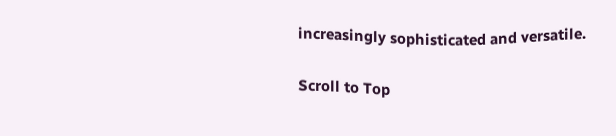increasingly sophisticated and versatile.

Scroll to Top